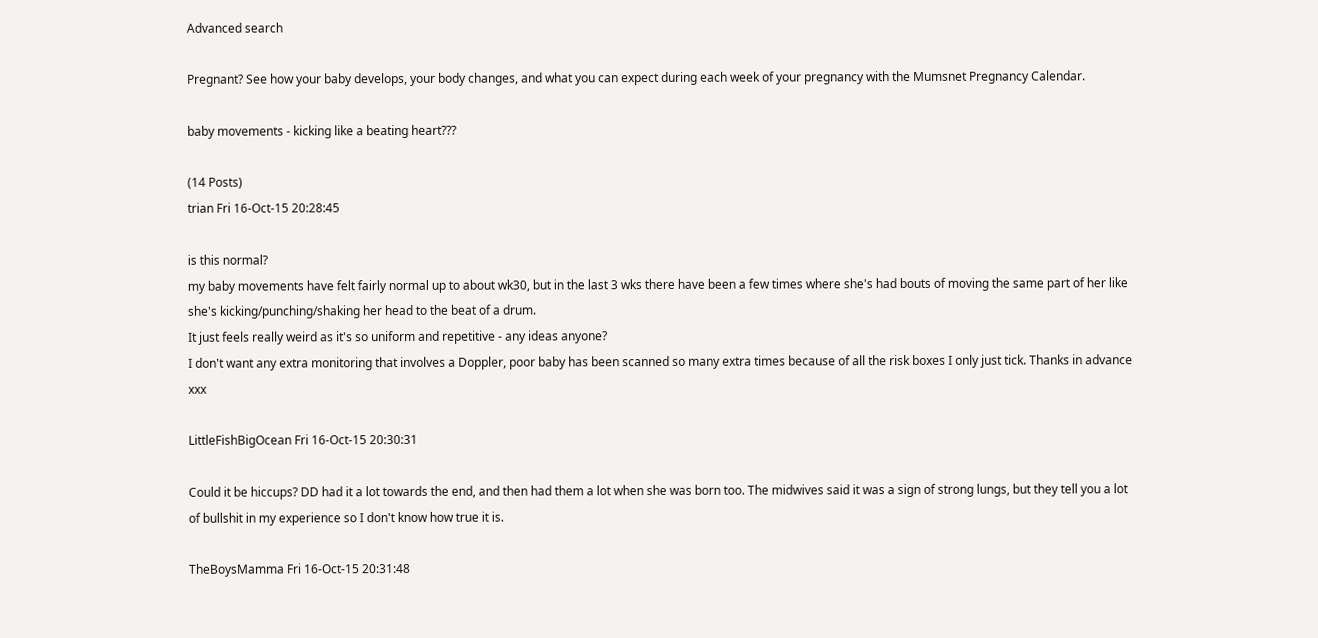Advanced search

Pregnant? See how your baby develops, your body changes, and what you can expect during each week of your pregnancy with the Mumsnet Pregnancy Calendar.

baby movements - kicking like a beating heart???

(14 Posts)
trian Fri 16-Oct-15 20:28:45

is this normal?
my baby movements have felt fairly normal up to about wk30, but in the last 3 wks there have been a few times where she's had bouts of moving the same part of her like she's kicking/punching/shaking her head to the beat of a drum.
It just feels really weird as it's so uniform and repetitive - any ideas anyone?
I don't want any extra monitoring that involves a Doppler, poor baby has been scanned so many extra times because of all the risk boxes I only just tick. Thanks in advance xxx

LittleFishBigOcean Fri 16-Oct-15 20:30:31

Could it be hiccups? DD had it a lot towards the end, and then had them a lot when she was born too. The midwives said it was a sign of strong lungs, but they tell you a lot of bullshit in my experience so I don't know how true it is.

TheBoysMamma Fri 16-Oct-15 20:31:48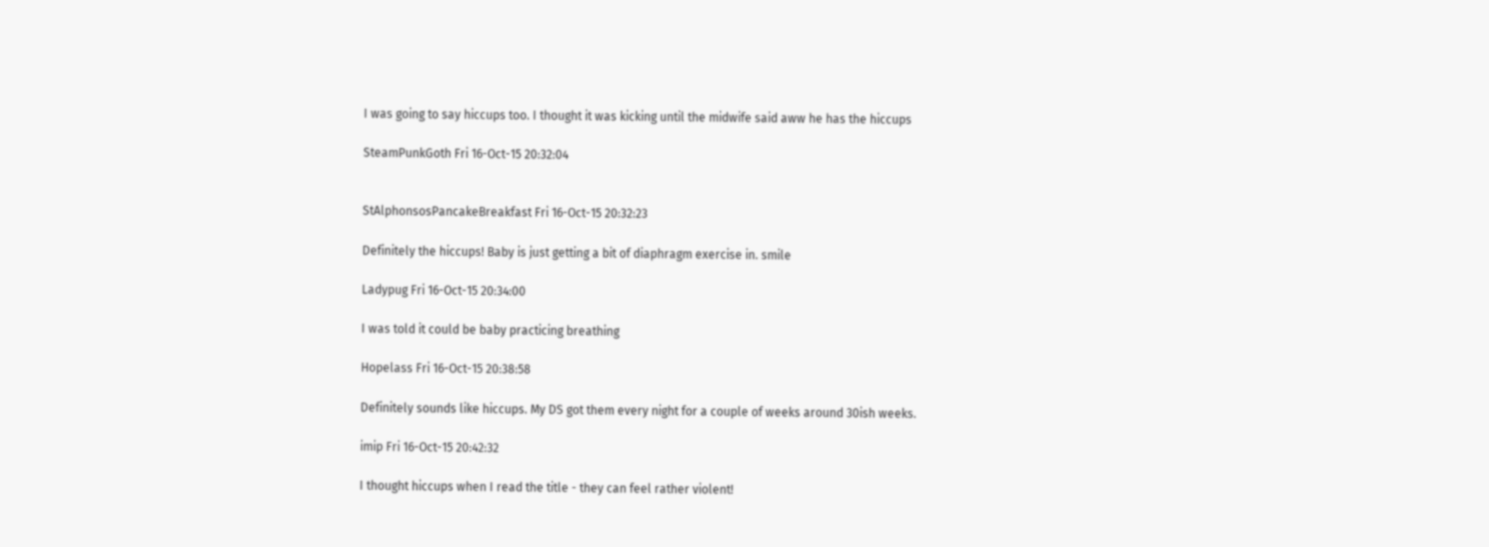I was going to say hiccups too. I thought it was kicking until the midwife said aww he has the hiccups

SteamPunkGoth Fri 16-Oct-15 20:32:04


StAlphonsosPancakeBreakfast Fri 16-Oct-15 20:32:23

Definitely the hiccups! Baby is just getting a bit of diaphragm exercise in. smile

Ladypug Fri 16-Oct-15 20:34:00

I was told it could be baby practicing breathing

Hopelass Fri 16-Oct-15 20:38:58

Definitely sounds like hiccups. My DS got them every night for a couple of weeks around 30ish weeks.

imip Fri 16-Oct-15 20:42:32

I thought hiccups when I read the title - they can feel rather violent!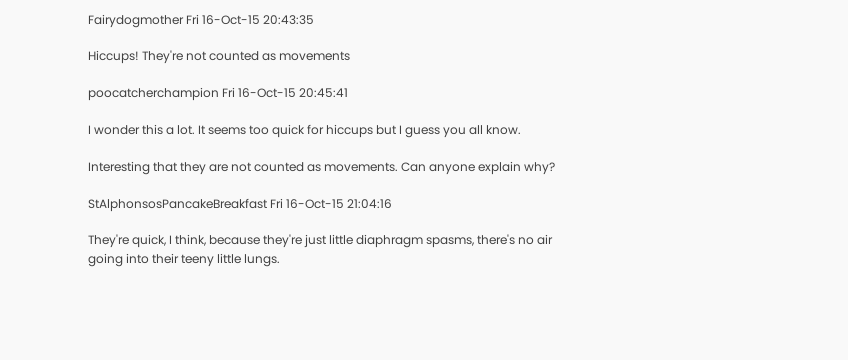Fairydogmother Fri 16-Oct-15 20:43:35

Hiccups! They're not counted as movements

poocatcherchampion Fri 16-Oct-15 20:45:41

I wonder this a lot. It seems too quick for hiccups but I guess you all know.

Interesting that they are not counted as movements. Can anyone explain why?

StAlphonsosPancakeBreakfast Fri 16-Oct-15 21:04:16

They're quick, I think, because they're just little diaphragm spasms, there's no air going into their teeny little lungs.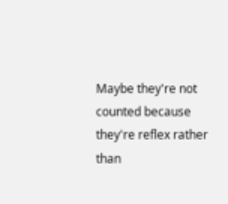Maybe they're not counted because they're reflex rather than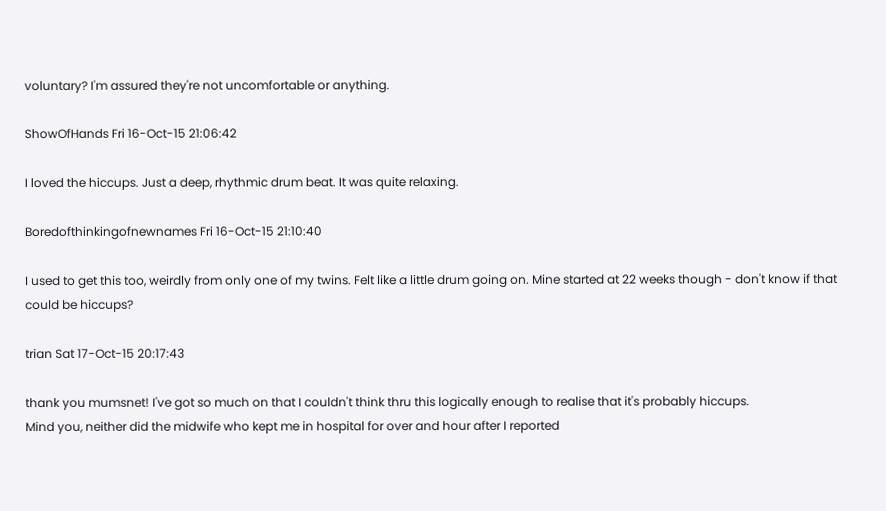voluntary? I'm assured they're not uncomfortable or anything.

ShowOfHands Fri 16-Oct-15 21:06:42

I loved the hiccups. Just a deep, rhythmic drum beat. It was quite relaxing.

Boredofthinkingofnewnames Fri 16-Oct-15 21:10:40

I used to get this too, weirdly from only one of my twins. Felt like a little drum going on. Mine started at 22 weeks though - don't know if that could be hiccups?

trian Sat 17-Oct-15 20:17:43

thank you mumsnet! I've got so much on that I couldn't think thru this logically enough to realise that it's probably hiccups.
Mind you, neither did the midwife who kept me in hospital for over and hour after I reported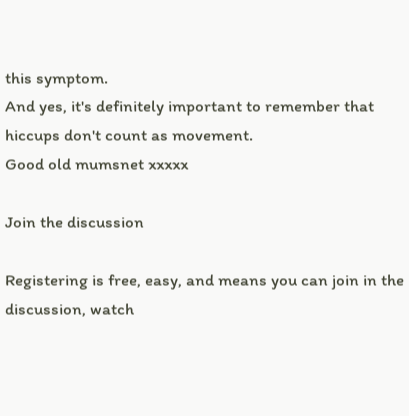this symptom.
And yes, it's definitely important to remember that hiccups don't count as movement.
Good old mumsnet xxxxx

Join the discussion

Registering is free, easy, and means you can join in the discussion, watch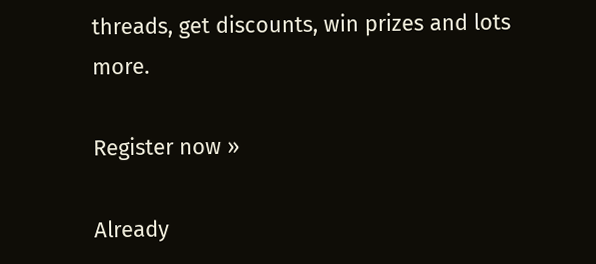threads, get discounts, win prizes and lots more.

Register now »

Already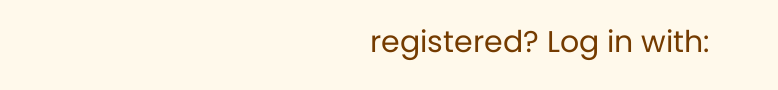registered? Log in with: